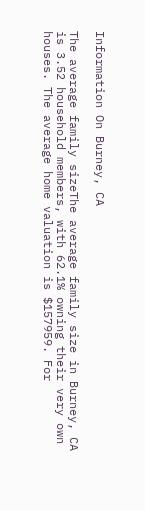Information On Burney, CA

The average family sizeThe average family size in Burney, CA is 3.52 household members, with 62.1% owning their very own houses. The average home valuation is $157959. For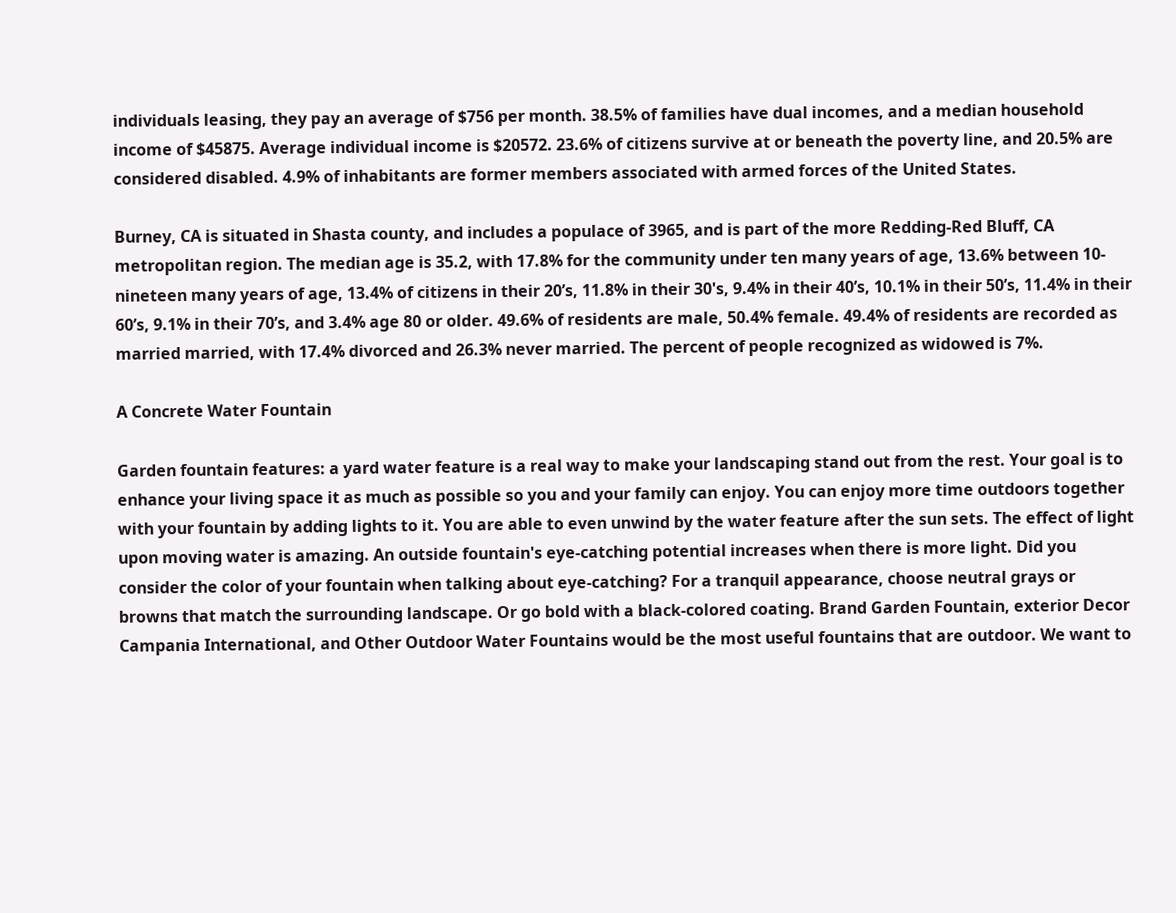individuals leasing, they pay an average of $756 per month. 38.5% of families have dual incomes, and a median household income of $45875. Average individual income is $20572. 23.6% of citizens survive at or beneath the poverty line, and 20.5% are considered disabled. 4.9% of inhabitants are former members associated with armed forces of the United States.

Burney, CA is situated in Shasta county, and includes a populace of 3965, and is part of the more Redding-Red Bluff, CA metropolitan region. The median age is 35.2, with 17.8% for the community under ten many years of age, 13.6% between 10-nineteen many years of age, 13.4% of citizens in their 20’s, 11.8% in their 30's, 9.4% in their 40’s, 10.1% in their 50’s, 11.4% in their 60’s, 9.1% in their 70’s, and 3.4% age 80 or older. 49.6% of residents are male, 50.4% female. 49.4% of residents are recorded as married married, with 17.4% divorced and 26.3% never married. The percent of people recognized as widowed is 7%.

A Concrete Water Fountain

Garden fountain features: a yard water feature is a real way to make your landscaping stand out from the rest. Your goal is to enhance your living space it as much as possible so you and your family can enjoy. You can enjoy more time outdoors together with your fountain by adding lights to it. You are able to even unwind by the water feature after the sun sets. The effect of light upon moving water is amazing. An outside fountain's eye-catching potential increases when there is more light. Did you consider the color of your fountain when talking about eye-catching? For a tranquil appearance, choose neutral grays or browns that match the surrounding landscape. Or go bold with a black-colored coating. Brand Garden Fountain, exterior Decor Campania International, and Other Outdoor Water Fountains would be the most useful fountains that are outdoor. We want to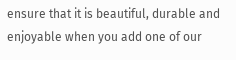ensure that it is beautiful, durable and enjoyable when you add one of our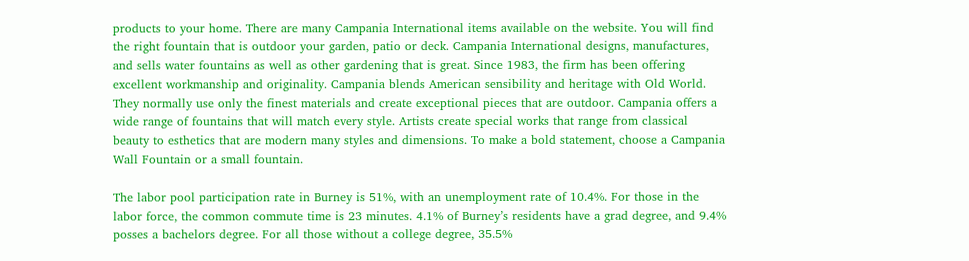products to your home. There are many Campania International items available on the website. You will find the right fountain that is outdoor your garden, patio or deck. Campania International designs, manufactures, and sells water fountains as well as other gardening that is great. Since 1983, the firm has been offering excellent workmanship and originality. Campania blends American sensibility and heritage with Old World. They normally use only the finest materials and create exceptional pieces that are outdoor. Campania offers a wide range of fountains that will match every style. Artists create special works that range from classical beauty to esthetics that are modern many styles and dimensions. To make a bold statement, choose a Campania Wall Fountain or a small fountain.

The labor pool participation rate in Burney is 51%, with an unemployment rate of 10.4%. For those in the labor force, the common commute time is 23 minutes. 4.1% of Burney’s residents have a grad degree, and 9.4% posses a bachelors degree. For all those without a college degree, 35.5%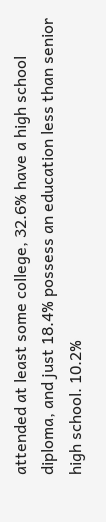attended at least some college, 32.6% have a high school diploma, and just 18.4% possess an education less than senior high school. 10.2%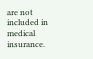are not included in medical insurance.